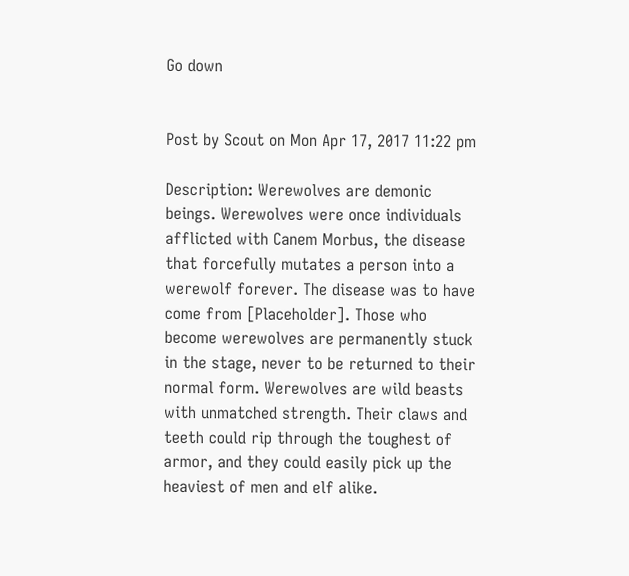Go down


Post by Scout on Mon Apr 17, 2017 11:22 pm

Description: Werewolves are demonic beings. Werewolves were once individuals afflicted with Canem Morbus, the disease that forcefully mutates a person into a werewolf forever. The disease was to have come from [Placeholder]. Those who become werewolves are permanently stuck in the stage, never to be returned to their normal form. Werewolves are wild beasts with unmatched strength. Their claws and teeth could rip through the toughest of armor, and they could easily pick up the heaviest of men and elf alike.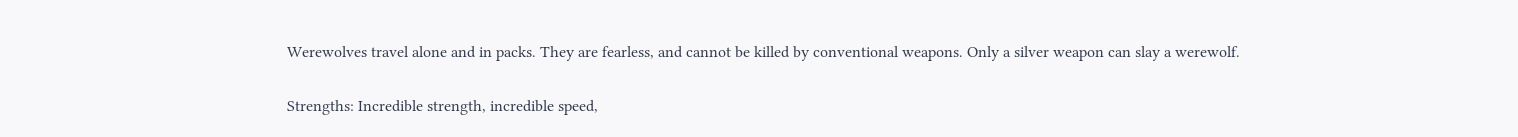Werewolves travel alone and in packs. They are fearless, and cannot be killed by conventional weapons. Only a silver weapon can slay a werewolf.

Strengths: Incredible strength, incredible speed,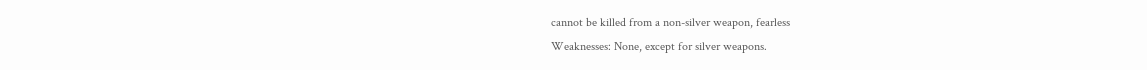cannot be killed from a non-silver weapon, fearless
Weaknesses: None, except for silver weapons.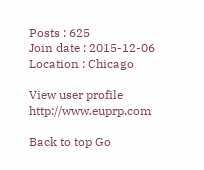Posts : 625
Join date : 2015-12-06
Location : Chicago

View user profile http://www.euprp.com

Back to top Go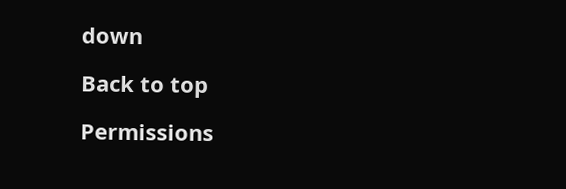down

Back to top

Permissions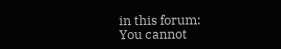in this forum:
You cannot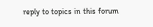reply to topics in this forum